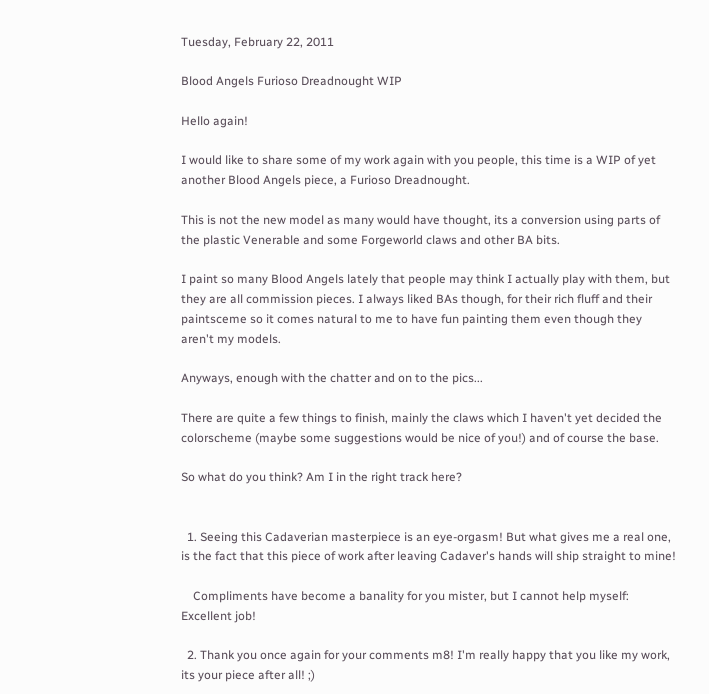Tuesday, February 22, 2011

Blood Angels Furioso Dreadnought WIP

Hello again!

I would like to share some of my work again with you people, this time is a WIP of yet another Blood Angels piece, a Furioso Dreadnought.

This is not the new model as many would have thought, its a conversion using parts of the plastic Venerable and some Forgeworld claws and other BA bits.

I paint so many Blood Angels lately that people may think I actually play with them, but they are all commission pieces. I always liked BAs though, for their rich fluff and their paintsceme so it comes natural to me to have fun painting them even though they aren't my models.

Anyways, enough with the chatter and on to the pics...

There are quite a few things to finish, mainly the claws which I haven't yet decided the colorscheme (maybe some suggestions would be nice of you!) and of course the base.

So what do you think? Am I in the right track here?


  1. Seeing this Cadaverian masterpiece is an eye-orgasm! But what gives me a real one, is the fact that this piece of work after leaving Cadaver's hands will ship straight to mine!

    Compliments have become a banality for you mister, but I cannot help myself: Excellent job!

  2. Thank you once again for your comments m8! I'm really happy that you like my work, its your piece after all! ;)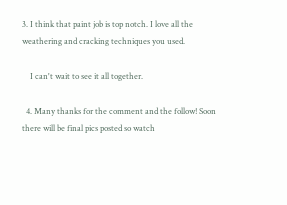3. I think that paint job is top notch. I love all the weathering and cracking techniques you used.

    I can't wait to see it all together.

  4. Many thanks for the comment and the follow! Soon there will be final pics posted so watch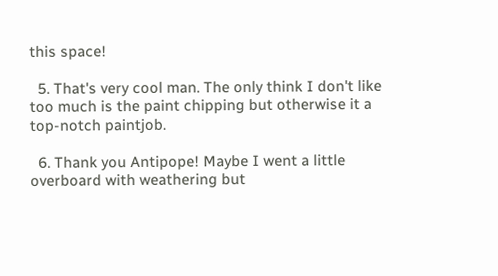this space!

  5. That's very cool man. The only think I don't like too much is the paint chipping but otherwise it a top-notch paintjob.

  6. Thank you Antipope! Maybe I went a little overboard with weathering but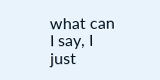what can I say, I just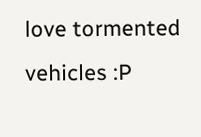love tormented vehicles :P